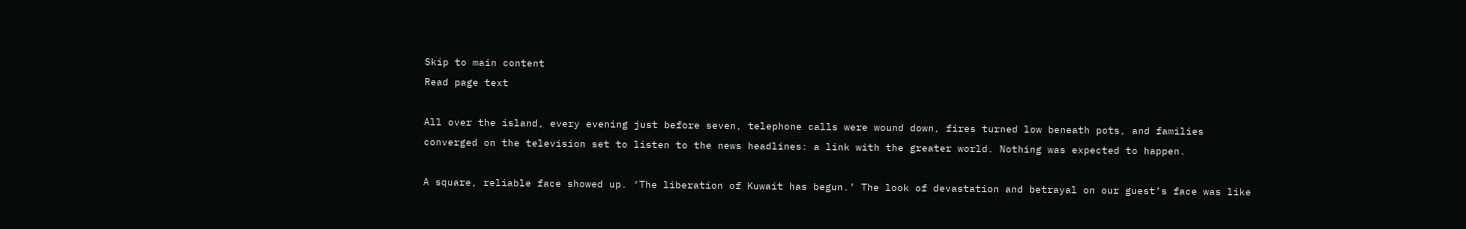Skip to main content
Read page text

All over the island, every evening just before seven, telephone calls were wound down, fires turned low beneath pots, and families converged on the television set to listen to the news headlines: a link with the greater world. Nothing was expected to happen.

A square, reliable face showed up. ‘The liberation of Kuwait has begun.’ The look of devastation and betrayal on our guest’s face was like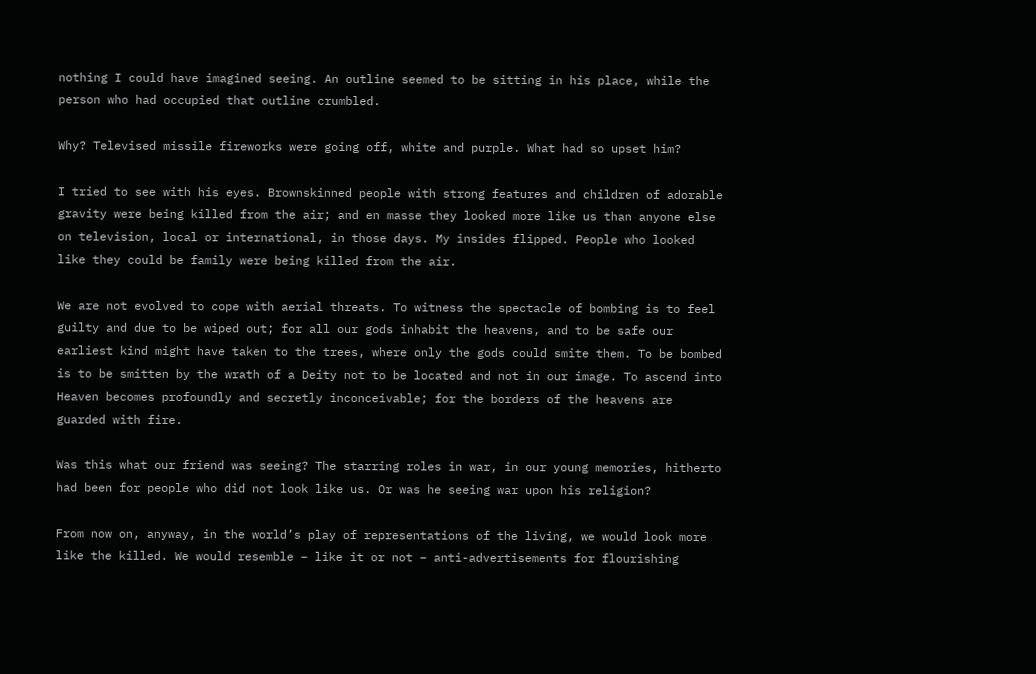nothing I could have imagined seeing. An outline seemed to be sitting in his place, while the person who had occupied that outline crumbled.

Why? Televised missile fireworks were going off, white and purple. What had so upset him?

I tried to see with his eyes. Brownskinned people with strong features and children of adorable gravity were being killed from the air; and en masse they looked more like us than anyone else on television, local or international, in those days. My insides flipped. People who looked like they could be family were being killed from the air.

We are not evolved to cope with aerial threats. To witness the spectacle of bombing is to feel guilty and due to be wiped out; for all our gods inhabit the heavens, and to be safe our earliest kind might have taken to the trees, where only the gods could smite them. To be bombed is to be smitten by the wrath of a Deity not to be located and not in our image. To ascend into Heaven becomes profoundly and secretly inconceivable; for the borders of the heavens are guarded with fire.

Was this what our friend was seeing? The starring roles in war, in our young memories, hitherto had been for people who did not look like us. Or was he seeing war upon his religion?

From now on, anyway, in the world’s play of representations of the living, we would look more like the killed. We would resemble – like it or not – anti-advertisements for flourishing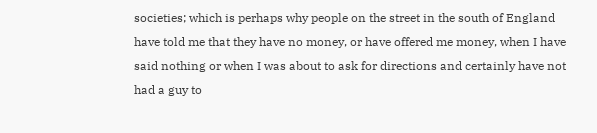societies; which is perhaps why people on the street in the south of England have told me that they have no money, or have offered me money, when I have said nothing or when I was about to ask for directions and certainly have not had a guy to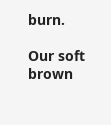burn.

Our soft brown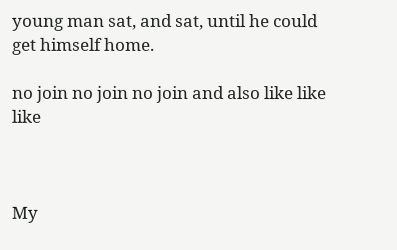young man sat, and sat, until he could get himself home.

no join no join no join and also like like like



My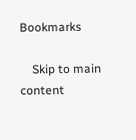Bookmarks

    Skip to main content